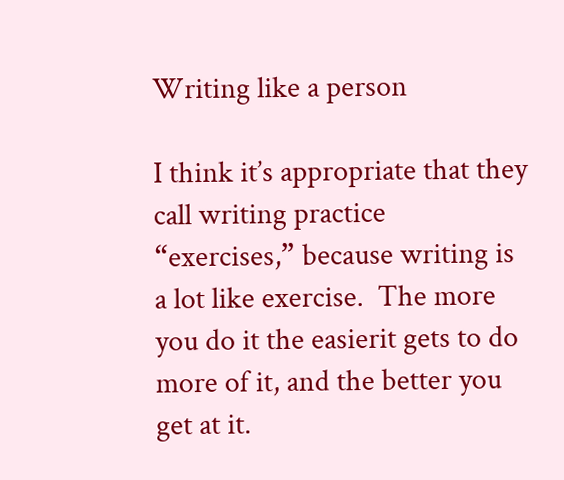Writing like a person

I think it’s appropriate that they call writing practice “exercises,” because writing is a lot like exercise.  The more you do it the easierit gets to do more of it, and the better you get at it.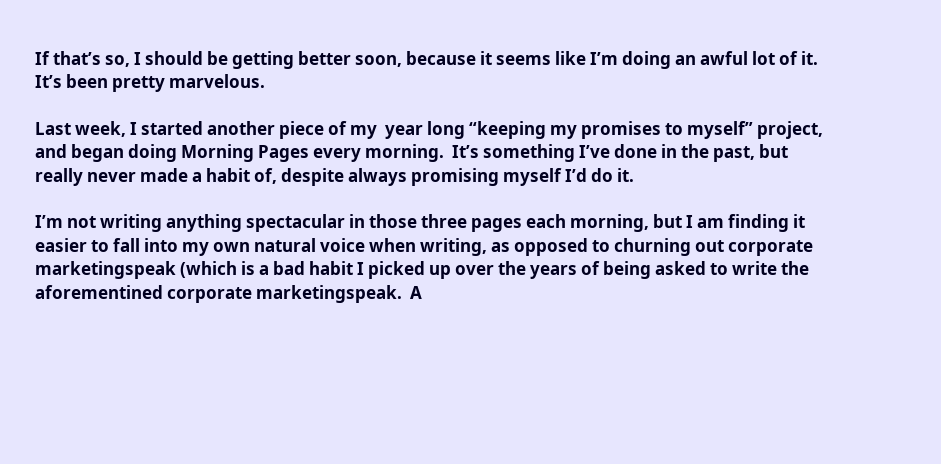If that’s so, I should be getting better soon, because it seems like I’m doing an awful lot of it.  It’s been pretty marvelous.

Last week, I started another piece of my  year long “keeping my promises to myself” project, and began doing Morning Pages every morning.  It’s something I’ve done in the past, but really never made a habit of, despite always promising myself I’d do it.

I’m not writing anything spectacular in those three pages each morning, but I am finding it easier to fall into my own natural voice when writing, as opposed to churning out corporate marketingspeak (which is a bad habit I picked up over the years of being asked to write the aforementined corporate marketingspeak.  A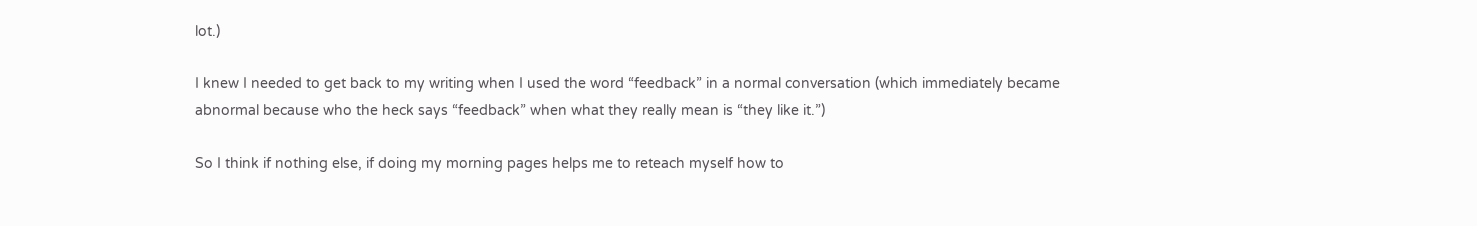lot.)

I knew I needed to get back to my writing when I used the word “feedback” in a normal conversation (which immediately became abnormal because who the heck says “feedback” when what they really mean is “they like it.”)

So I think if nothing else, if doing my morning pages helps me to reteach myself how to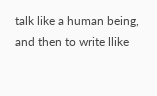talk like a human being, and then to write llike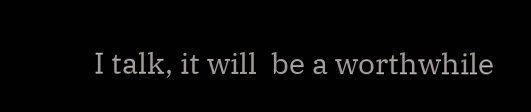I talk, it will  be a worthwhile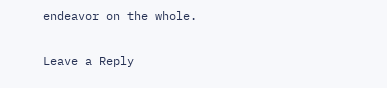endeavor on the whole.

Leave a Reply